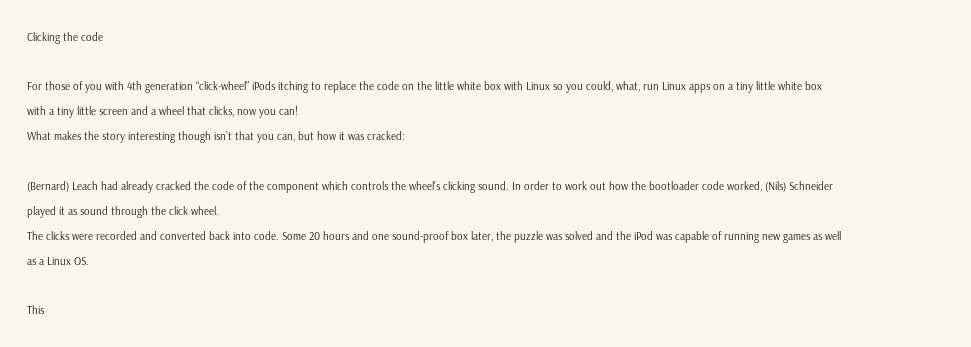Clicking the code

For those of you with 4th generation “click-wheel” iPods itching to replace the code on the little white box with Linux so you could, what, run Linux apps on a tiny little white box with a tiny little screen and a wheel that clicks, now you can!
What makes the story interesting though isn’t that you can, but how it was cracked:

(Bernard) Leach had already cracked the code of the component which controls the wheel’s clicking sound. In order to work out how the bootloader code worked, (Nils) Schneider played it as sound through the click wheel.
The clicks were recorded and converted back into code. Some 20 hours and one sound-proof box later, the puzzle was solved and the iPod was capable of running new games as well as a Linux OS.

This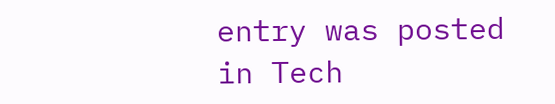entry was posted in Tech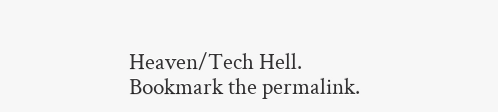Heaven/Tech Hell. Bookmark the permalink.